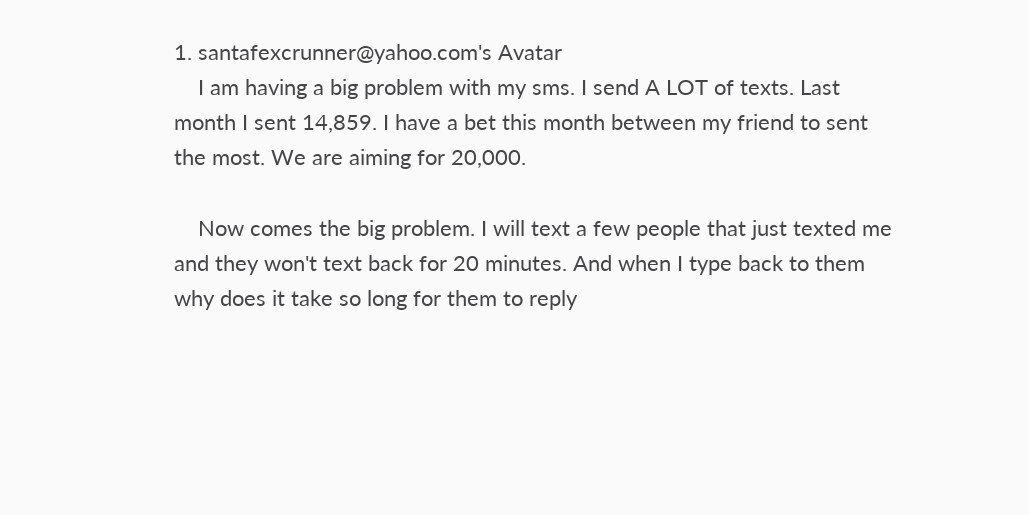1. santafexcrunner@yahoo.com's Avatar
    I am having a big problem with my sms. I send A LOT of texts. Last month I sent 14,859. I have a bet this month between my friend to sent the most. We are aiming for 20,000.

    Now comes the big problem. I will text a few people that just texted me and they won't text back for 20 minutes. And when I type back to them why does it take so long for them to reply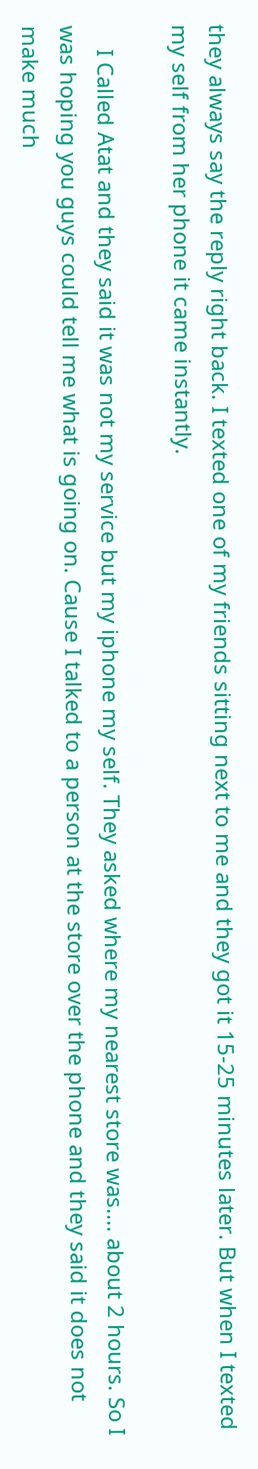they always say the reply right back. I texted one of my friends sitting next to me and they got it 15-25 minutes later. But when I texted my self from her phone it came instantly.

    I Called Atat and they said it was not my service but my iphone my self. They asked where my nearest store was.... about 2 hours. So I was hoping you guys could tell me what is going on. Cause I talked to a person at the store over the phone and they said it does not make much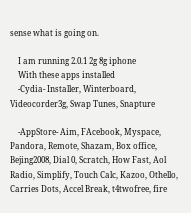sense what is going on.

    I am running 2.0.1 2g 8g iphone
    With these apps installed
    -Cydia- Installer, Winterboard, Videocorder3g, Swap Tunes, Snapture

    -AppStore- Aim, FAcebook, Myspace, Pandora, Remote, Shazam, Box office, Bejing2008, Dial 0, Scratch, How Fast, Aol Radio, Simplify, Touch Calc, Kazoo, Othello, Carries Dots, Accel Break, t4twofree, fire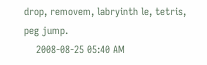drop, removem, labryinth le, tetris, peg jump.
    2008-08-25 05:40 AM